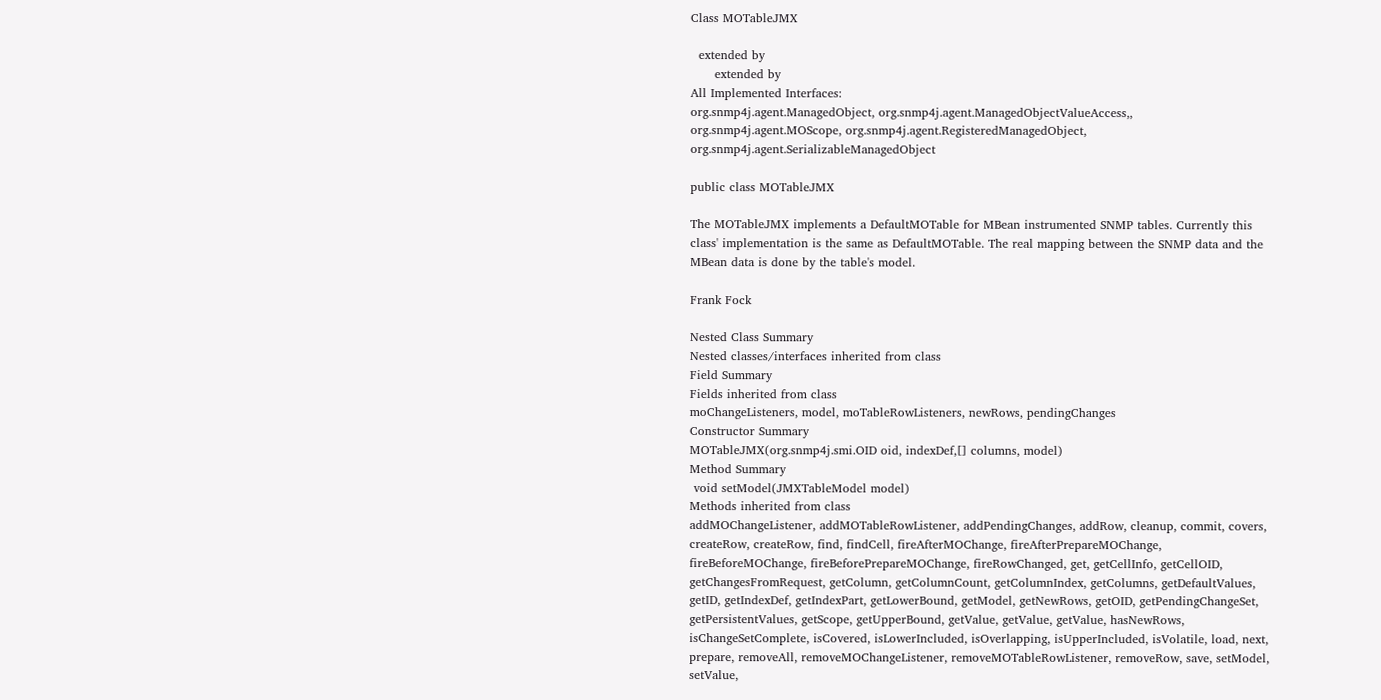Class MOTableJMX

  extended by
      extended by
All Implemented Interfaces:
org.snmp4j.agent.ManagedObject, org.snmp4j.agent.ManagedObjectValueAccess,, org.snmp4j.agent.MOScope, org.snmp4j.agent.RegisteredManagedObject, org.snmp4j.agent.SerializableManagedObject

public class MOTableJMX

The MOTableJMX implements a DefaultMOTable for MBean instrumented SNMP tables. Currently this class' implementation is the same as DefaultMOTable. The real mapping between the SNMP data and the MBean data is done by the table's model.

Frank Fock

Nested Class Summary
Nested classes/interfaces inherited from class
Field Summary
Fields inherited from class
moChangeListeners, model, moTableRowListeners, newRows, pendingChanges
Constructor Summary
MOTableJMX(org.snmp4j.smi.OID oid, indexDef,[] columns, model)
Method Summary
 void setModel(JMXTableModel model)
Methods inherited from class
addMOChangeListener, addMOTableRowListener, addPendingChanges, addRow, cleanup, commit, covers, createRow, createRow, find, findCell, fireAfterMOChange, fireAfterPrepareMOChange, fireBeforeMOChange, fireBeforePrepareMOChange, fireRowChanged, get, getCellInfo, getCellOID, getChangesFromRequest, getColumn, getColumnCount, getColumnIndex, getColumns, getDefaultValues, getID, getIndexDef, getIndexPart, getLowerBound, getModel, getNewRows, getOID, getPendingChangeSet, getPersistentValues, getScope, getUpperBound, getValue, getValue, getValue, hasNewRows, isChangeSetComplete, isCovered, isLowerIncluded, isOverlapping, isUpperIncluded, isVolatile, load, next, prepare, removeAll, removeMOChangeListener, removeMOTableRowListener, removeRow, save, setModel, setValue,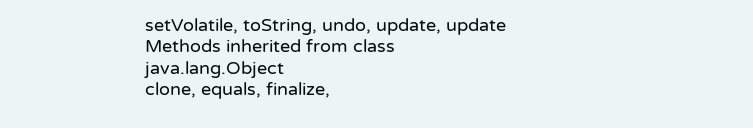setVolatile, toString, undo, update, update
Methods inherited from class java.lang.Object
clone, equals, finalize,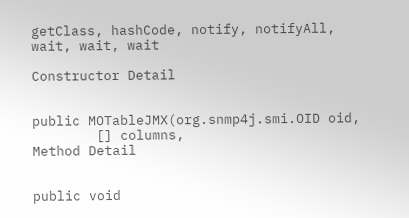getClass, hashCode, notify, notifyAll, wait, wait, wait

Constructor Detail


public MOTableJMX(org.snmp4j.smi.OID oid,
        [] columns,
Method Detail


public void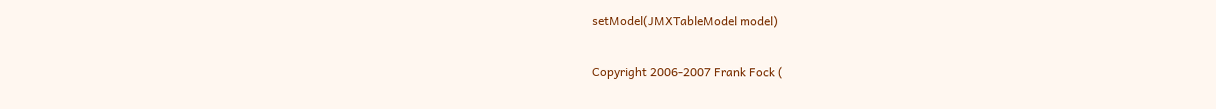setModel(JMXTableModel model)

Copyright 2006-2007 Frank Fock (